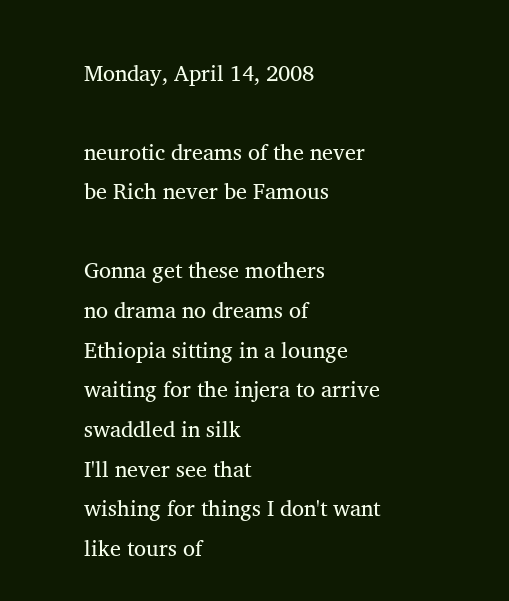Monday, April 14, 2008

neurotic dreams of the never be Rich never be Famous

Gonna get these mothers
no drama no dreams of Ethiopia sitting in a lounge waiting for the injera to arrive
swaddled in silk
I'll never see that
wishing for things I don't want like tours of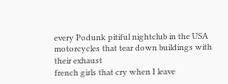every Podunk pitiful nightclub in the USA
motorcycles that tear down buildings with their exhaust
french girls that cry when I leave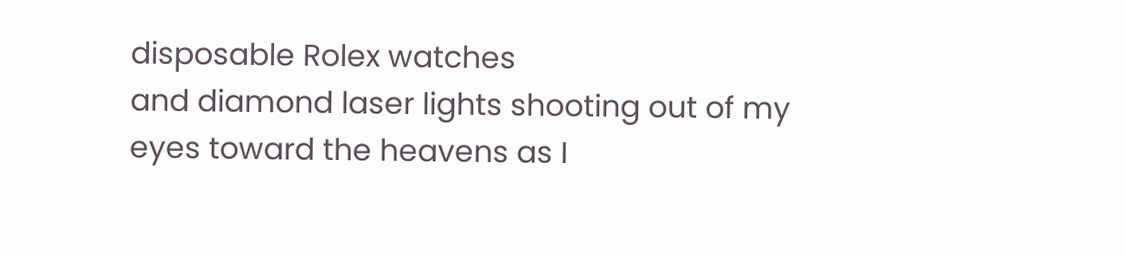disposable Rolex watches
and diamond laser lights shooting out of my eyes toward the heavens as I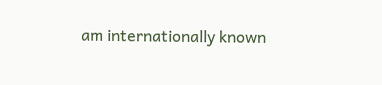am internationally known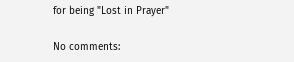for being "Lost in Prayer"

No comments: